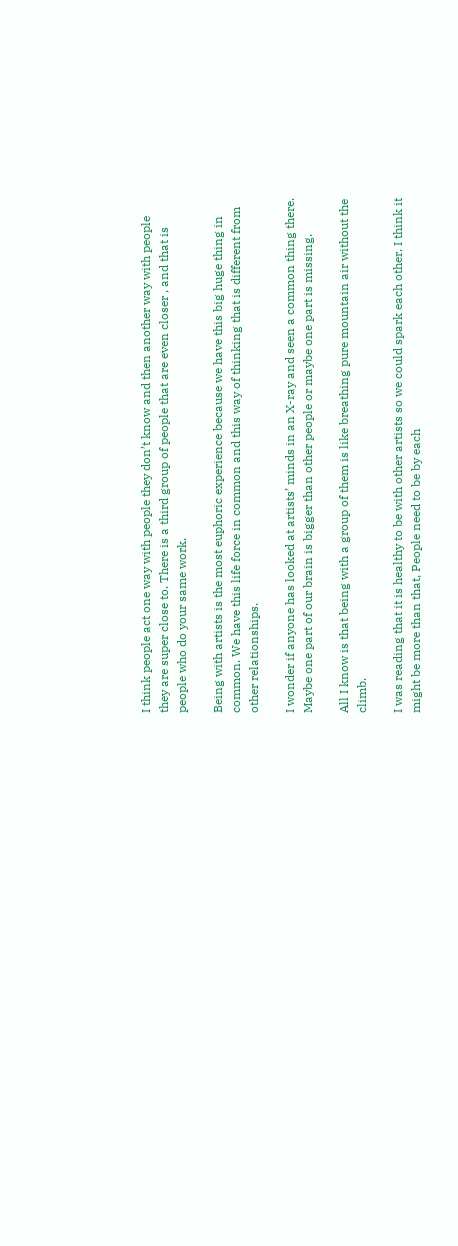I think people act one way with people they don’t know and then another way with people they are super close to. There is a third group of people that are even closer , and that is people who do your same work.

Being with artists is the most euphoric experience because we have this big huge thing in common. We have this life force in common and this way of thinking that is different from other relationships.

I wonder if anyone has looked at artists’ minds in an X-ray and seen a common thing there. Maybe one part of our brain is bigger than other people or maybe one part is missing.

All I know is that being with a group of them is like breathing pure mountain air without the climb.

I was reading that it is healthy to be with other artists so we could spark each other. I think it might be more than that, People need to be by each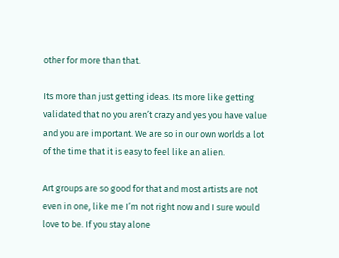other for more than that.

Its more than just getting ideas. Its more like getting validated that no you aren’t crazy and yes you have value and you are important. We are so in our own worlds a lot of the time that it is easy to feel like an alien.

Art groups are so good for that and most artists are not even in one, like me I’m not right now and I sure would love to be. If you stay alone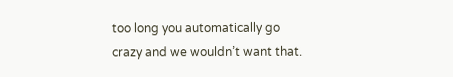too long you automatically go crazy and we wouldn’t want that.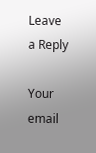Leave a Reply

Your email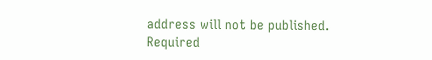address will not be published. Required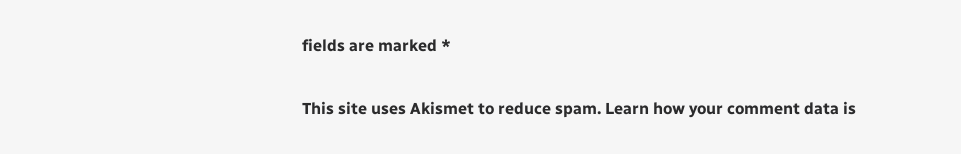fields are marked *

This site uses Akismet to reduce spam. Learn how your comment data is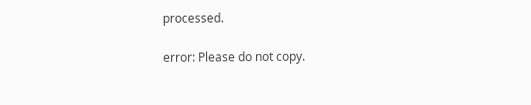processed.

error: Please do not copy.